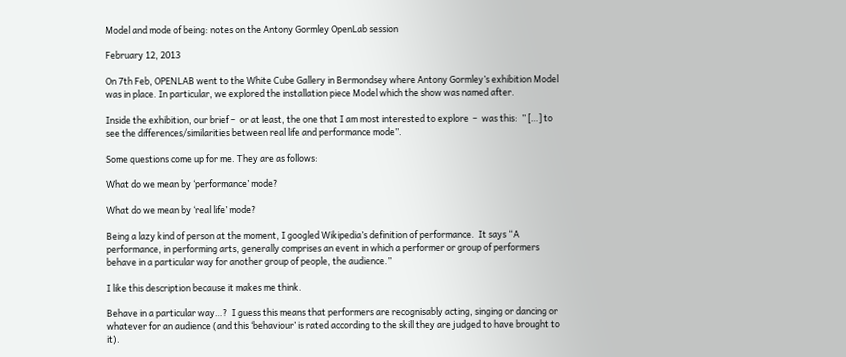Model and mode of being: notes on the Antony Gormley OpenLab session

February 12, 2013

On 7th Feb, OPENLAB went to the White Cube Gallery in Bermondsey where Antony Gormley’s exhibition Model was in place. In particular, we explored the installation piece Model which the show was named after.

Inside the exhibition, our brief –  or at least, the one that I am most interested to explore  –  was this:  ” […] to see the differences/similarities between real life and performance mode”.

Some questions come up for me. They are as follows:

What do we mean by ‘performance’ mode?

What do we mean by ‘real life’ mode?

Being a lazy kind of person at the moment, I googled Wikipedia’s definition of performance.  It says “A performance, in performing arts, generally comprises an event in which a performer or group of performers behave in a particular way for another group of people, the audience.”

I like this description because it makes me think.

Behave in a particular way…?  I guess this means that performers are recognisably acting, singing or dancing or whatever for an audience (and this ‘behaviour’ is rated according to the skill they are judged to have brought to it).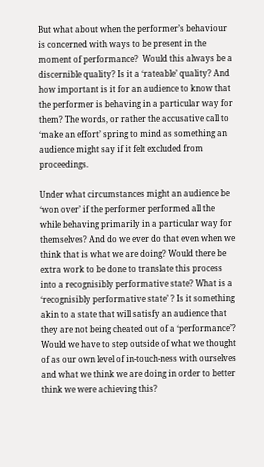But what about when the performer’s behaviour is concerned with ways to be present in the moment of performance?  Would this always be a discernible quality? Is it a ‘rateable’ quality? And how important is it for an audience to know that the performer is behaving in a particular way for them? The words, or rather the accusative call to ‘make an effort’ spring to mind as something an audience might say if it felt excluded from proceedings.

Under what circumstances might an audience be ‘won over’ if the performer performed all the while behaving primarily in a particular way for themselves? And do we ever do that even when we think that is what we are doing? Would there be extra work to be done to translate this process into a recognisibly performative state? What is a ‘recognisibly performative state’ ? Is it something akin to a state that will satisfy an audience that they are not being cheated out of a ‘performance’? Would we have to step outside of what we thought of as our own level of in-touch-ness with ourselves and what we think we are doing in order to better think we were achieving this?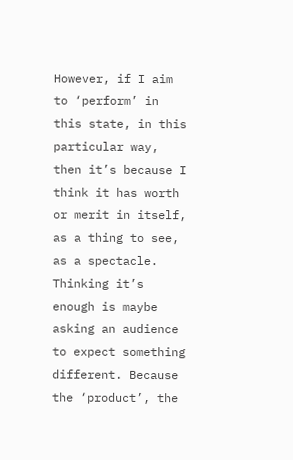However, if I aim to ‘perform’ in this state, in this particular way, then it’s because I think it has worth or merit in itself, as a thing to see, as a spectacle. Thinking it’s enough is maybe asking an audience to expect something different. Because the ‘product’, the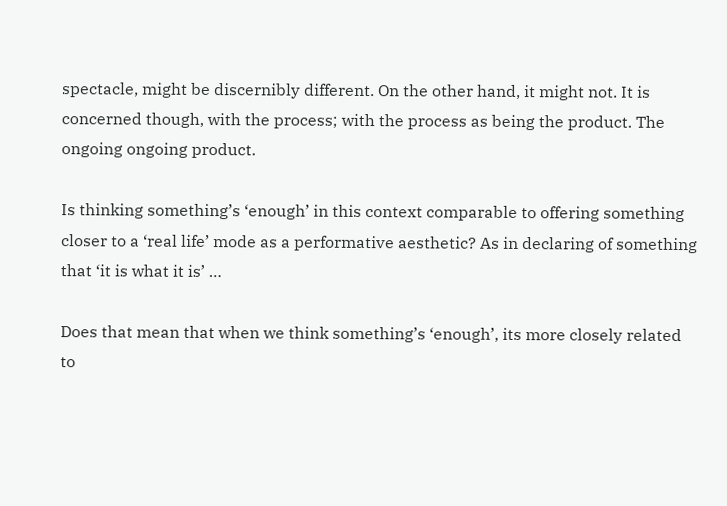spectacle, might be discernibly different. On the other hand, it might not. It is concerned though, with the process; with the process as being the product. The ongoing ongoing product.

Is thinking something’s ‘enough’ in this context comparable to offering something closer to a ‘real life’ mode as a performative aesthetic? As in declaring of something that ‘it is what it is’ …

Does that mean that when we think something’s ‘enough’, its more closely related to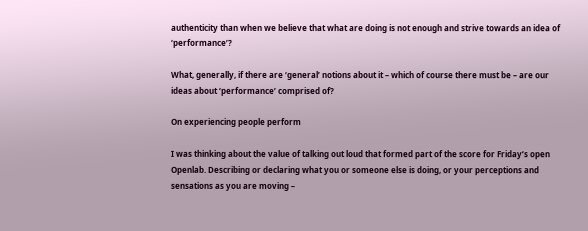authenticity than when we believe that what are doing is not enough and strive towards an idea of ‘performance’?

What, generally, if there are ‘general’ notions about it – which of course there must be – are our ideas about ‘performance’ comprised of?

On experiencing people perform

I was thinking about the value of talking out loud that formed part of the score for Friday’s open Openlab. Describing or declaring what you or someone else is doing, or your perceptions and sensations as you are moving –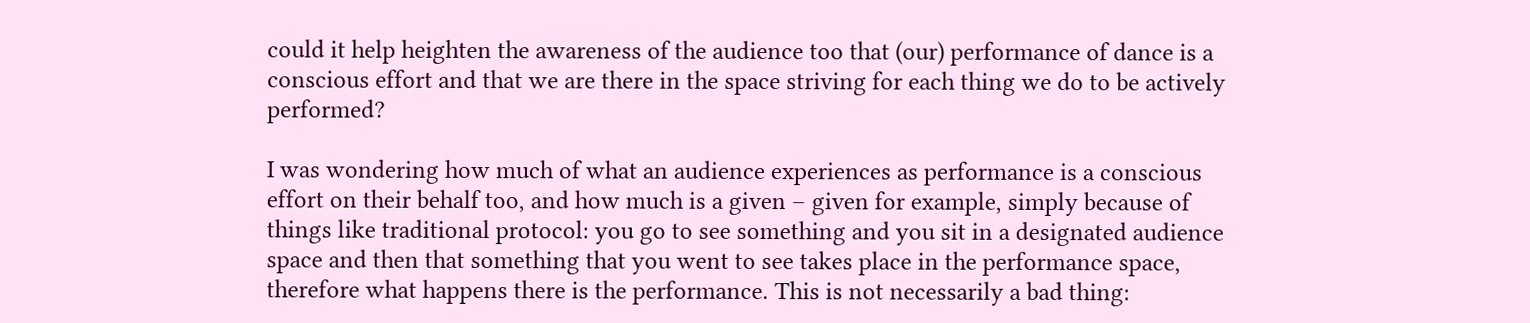could it help heighten the awareness of the audience too that (our) performance of dance is a conscious effort and that we are there in the space striving for each thing we do to be actively performed?

I was wondering how much of what an audience experiences as performance is a conscious effort on their behalf too, and how much is a given – given for example, simply because of things like traditional protocol: you go to see something and you sit in a designated audience space and then that something that you went to see takes place in the performance space, therefore what happens there is the performance. This is not necessarily a bad thing: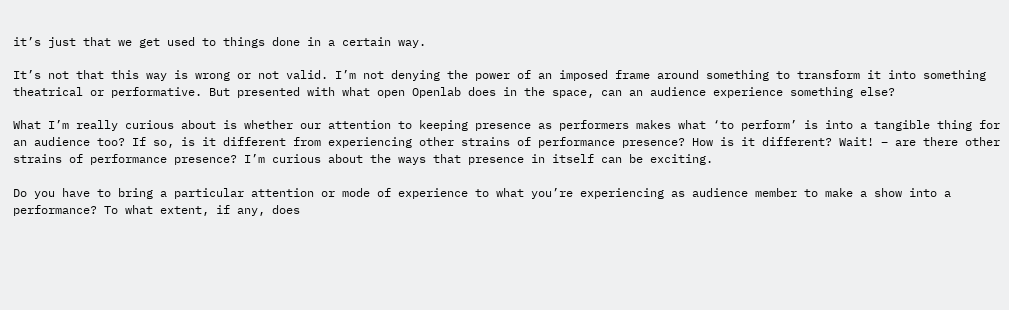it’s just that we get used to things done in a certain way.

It’s not that this way is wrong or not valid. I’m not denying the power of an imposed frame around something to transform it into something theatrical or performative. But presented with what open Openlab does in the space, can an audience experience something else?

What I’m really curious about is whether our attention to keeping presence as performers makes what ‘to perform’ is into a tangible thing for an audience too? If so, is it different from experiencing other strains of performance presence? How is it different? Wait! – are there other strains of performance presence? I’m curious about the ways that presence in itself can be exciting.

Do you have to bring a particular attention or mode of experience to what you’re experiencing as audience member to make a show into a performance? To what extent, if any, does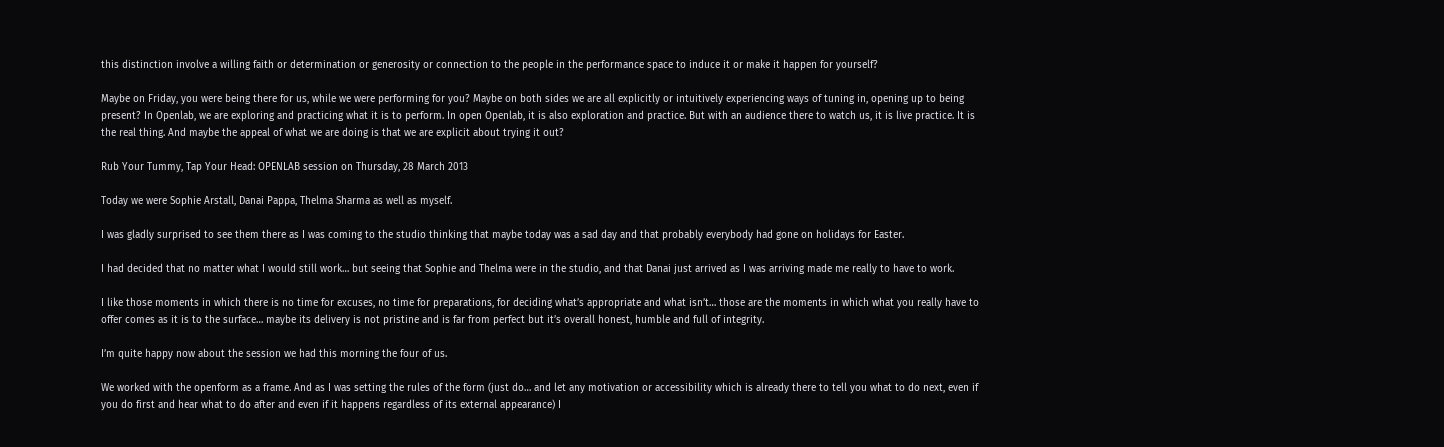this distinction involve a willing faith or determination or generosity or connection to the people in the performance space to induce it or make it happen for yourself?

Maybe on Friday, you were being there for us, while we were performing for you? Maybe on both sides we are all explicitly or intuitively experiencing ways of tuning in, opening up to being present? In Openlab, we are exploring and practicing what it is to perform. In open Openlab, it is also exploration and practice. But with an audience there to watch us, it is live practice. It is the real thing. And maybe the appeal of what we are doing is that we are explicit about trying it out?

Rub Your Tummy, Tap Your Head: OPENLAB session on Thursday, 28 March 2013

Today we were Sophie Arstall, Danai Pappa, Thelma Sharma as well as myself.

I was gladly surprised to see them there as I was coming to the studio thinking that maybe today was a sad day and that probably everybody had gone on holidays for Easter.

I had decided that no matter what I would still work… but seeing that Sophie and Thelma were in the studio, and that Danai just arrived as I was arriving made me really to have to work.

I like those moments in which there is no time for excuses, no time for preparations, for deciding what’s appropriate and what isn’t… those are the moments in which what you really have to offer comes as it is to the surface… maybe its delivery is not pristine and is far from perfect but it’s overall honest, humble and full of integrity.

I’m quite happy now about the session we had this morning the four of us.

We worked with the openform as a frame. And as I was setting the rules of the form (just do… and let any motivation or accessibility which is already there to tell you what to do next, even if you do first and hear what to do after and even if it happens regardless of its external appearance) I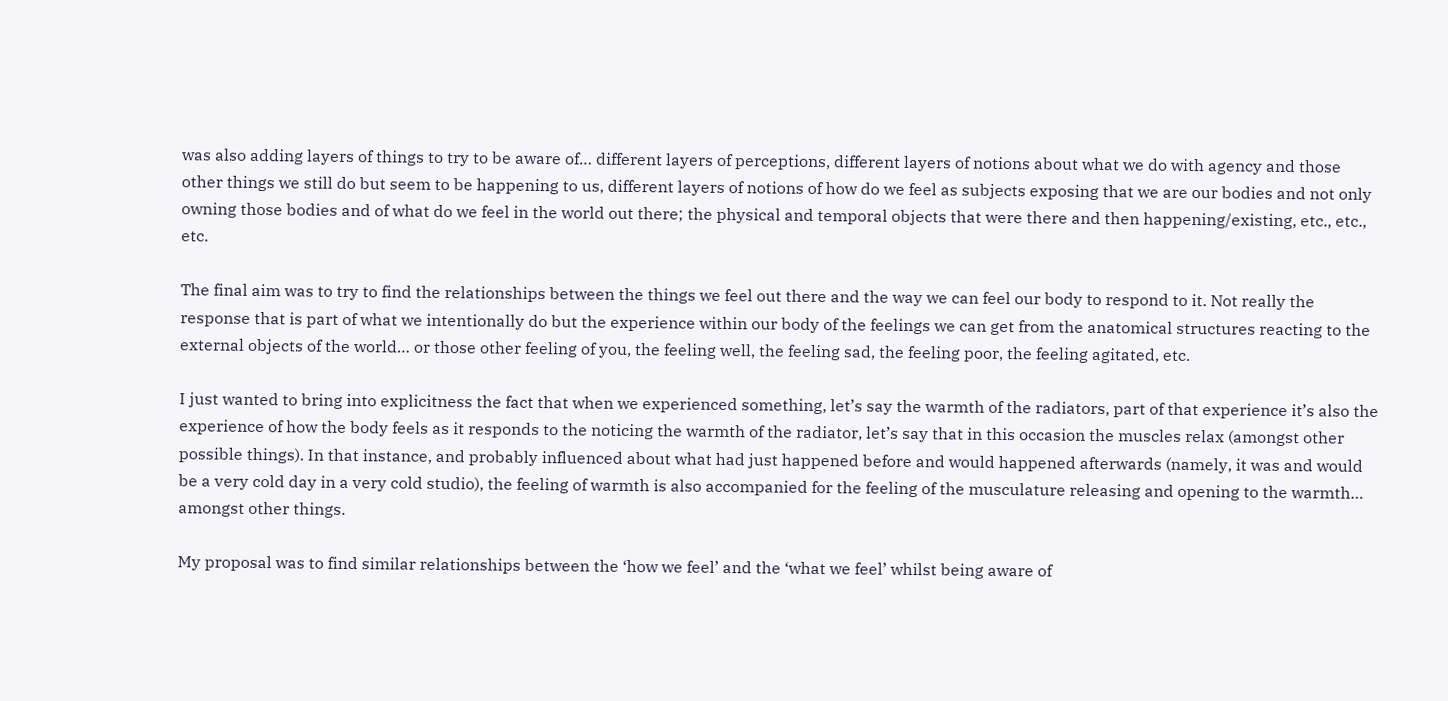was also adding layers of things to try to be aware of… different layers of perceptions, different layers of notions about what we do with agency and those other things we still do but seem to be happening to us, different layers of notions of how do we feel as subjects exposing that we are our bodies and not only owning those bodies and of what do we feel in the world out there; the physical and temporal objects that were there and then happening/existing, etc., etc., etc.

The final aim was to try to find the relationships between the things we feel out there and the way we can feel our body to respond to it. Not really the response that is part of what we intentionally do but the experience within our body of the feelings we can get from the anatomical structures reacting to the external objects of the world… or those other feeling of you, the feeling well, the feeling sad, the feeling poor, the feeling agitated, etc.

I just wanted to bring into explicitness the fact that when we experienced something, let’s say the warmth of the radiators, part of that experience it’s also the experience of how the body feels as it responds to the noticing the warmth of the radiator, let’s say that in this occasion the muscles relax (amongst other possible things). In that instance, and probably influenced about what had just happened before and would happened afterwards (namely, it was and would be a very cold day in a very cold studio), the feeling of warmth is also accompanied for the feeling of the musculature releasing and opening to the warmth… amongst other things.

My proposal was to find similar relationships between the ‘how we feel’ and the ‘what we feel’ whilst being aware of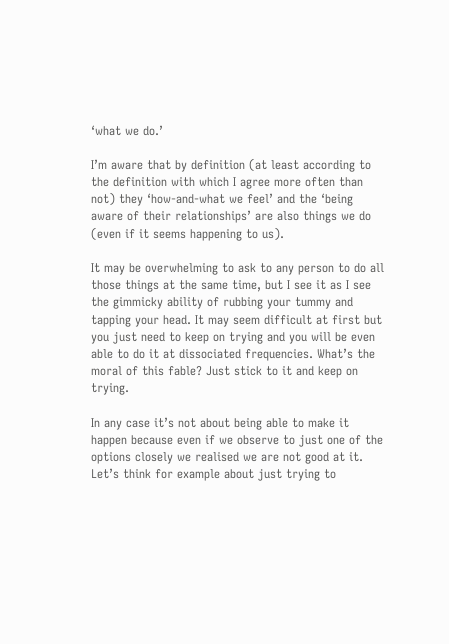‘what we do.’

I’m aware that by definition (at least according to the definition with which I agree more often than not) they ‘how-and-what we feel’ and the ‘being aware of their relationships’ are also things we do (even if it seems happening to us).

It may be overwhelming to ask to any person to do all those things at the same time, but I see it as I see the gimmicky ability of rubbing your tummy and tapping your head. It may seem difficult at first but you just need to keep on trying and you will be even able to do it at dissociated frequencies. What’s the moral of this fable? Just stick to it and keep on trying.

In any case it’s not about being able to make it happen because even if we observe to just one of the options closely we realised we are not good at it. Let’s think for example about just trying to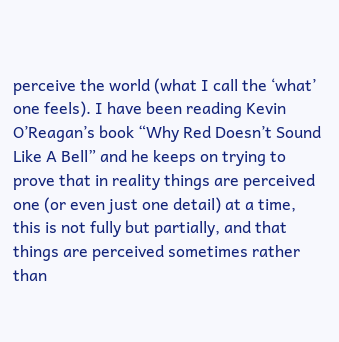perceive the world (what I call the ‘what’ one feels). I have been reading Kevin O’Reagan’s book “Why Red Doesn’t Sound Like A Bell” and he keeps on trying to prove that in reality things are perceived one (or even just one detail) at a time, this is not fully but partially, and that things are perceived sometimes rather than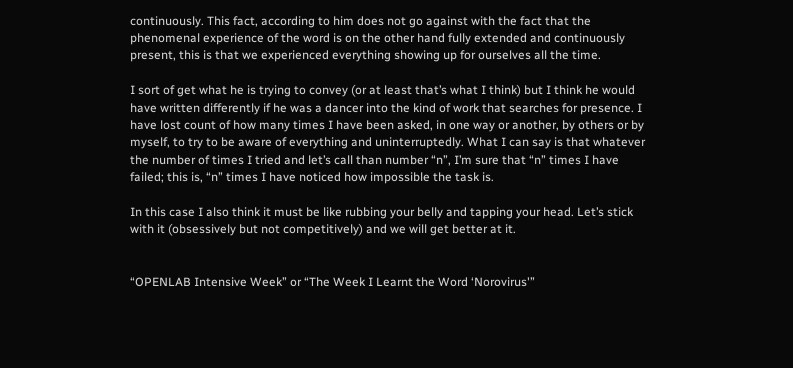continuously. This fact, according to him does not go against with the fact that the phenomenal experience of the word is on the other hand fully extended and continuously present, this is that we experienced everything showing up for ourselves all the time.

I sort of get what he is trying to convey (or at least that’s what I think) but I think he would have written differently if he was a dancer into the kind of work that searches for presence. I have lost count of how many times I have been asked, in one way or another, by others or by myself, to try to be aware of everything and uninterruptedly. What I can say is that whatever the number of times I tried and let’s call than number “n”, I’m sure that “n” times I have failed; this is, “n” times I have noticed how impossible the task is.

In this case I also think it must be like rubbing your belly and tapping your head. Let’s stick with it (obsessively but not competitively) and we will get better at it.


“OPENLAB Intensive Week” or “The Week I Learnt the Word ‘Norovirus'”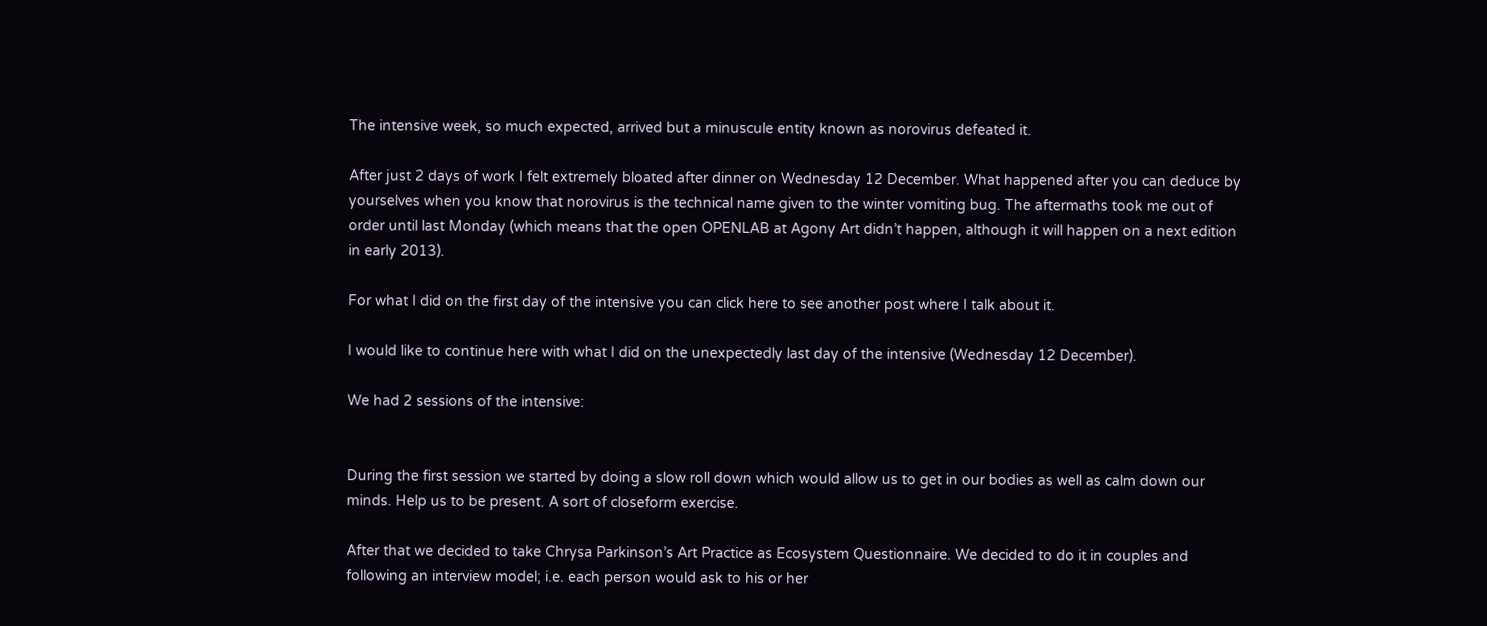The intensive week, so much expected, arrived but a minuscule entity known as norovirus defeated it.

After just 2 days of work I felt extremely bloated after dinner on Wednesday 12 December. What happened after you can deduce by yourselves when you know that norovirus is the technical name given to the winter vomiting bug. The aftermaths took me out of order until last Monday (which means that the open OPENLAB at Agony Art didn’t happen, although it will happen on a next edition in early 2013).

For what I did on the first day of the intensive you can click here to see another post where I talk about it.

I would like to continue here with what I did on the unexpectedly last day of the intensive (Wednesday 12 December).

We had 2 sessions of the intensive:


During the first session we started by doing a slow roll down which would allow us to get in our bodies as well as calm down our minds. Help us to be present. A sort of closeform exercise.

After that we decided to take Chrysa Parkinson’s Art Practice as Ecosystem Questionnaire. We decided to do it in couples and following an interview model; i.e. each person would ask to his or her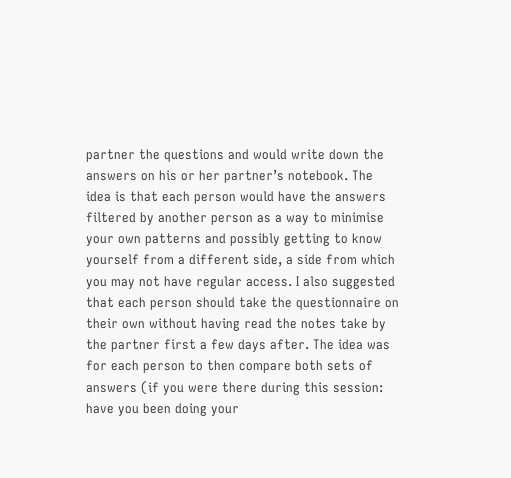partner the questions and would write down the answers on his or her partner’s notebook. The idea is that each person would have the answers filtered by another person as a way to minimise your own patterns and possibly getting to know yourself from a different side, a side from which you may not have regular access. I also suggested that each person should take the questionnaire on their own without having read the notes take by the partner first a few days after. The idea was for each person to then compare both sets of answers (if you were there during this session: have you been doing your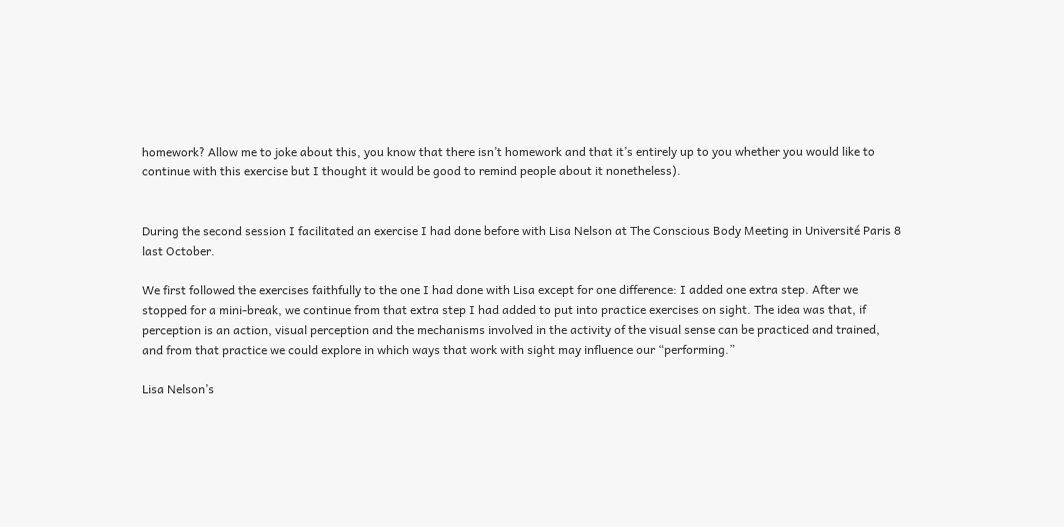homework? Allow me to joke about this, you know that there isn’t homework and that it’s entirely up to you whether you would like to continue with this exercise but I thought it would be good to remind people about it nonetheless).


During the second session I facilitated an exercise I had done before with Lisa Nelson at The Conscious Body Meeting in Université Paris 8 last October.

We first followed the exercises faithfully to the one I had done with Lisa except for one difference: I added one extra step. After we stopped for a mini-break, we continue from that extra step I had added to put into practice exercises on sight. The idea was that, if perception is an action, visual perception and the mechanisms involved in the activity of the visual sense can be practiced and trained, and from that practice we could explore in which ways that work with sight may influence our “performing.”

Lisa Nelson’s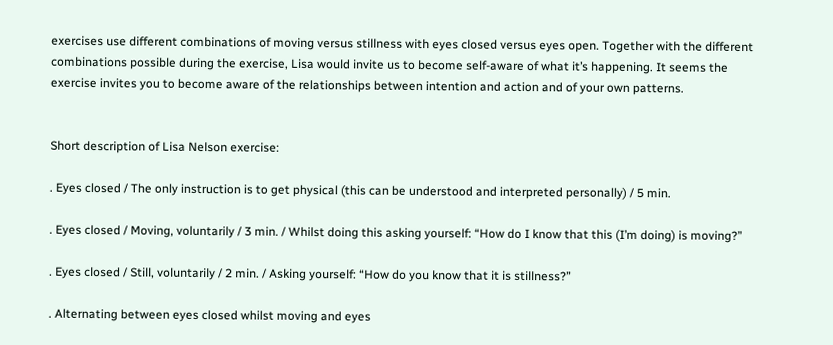exercises use different combinations of moving versus stillness with eyes closed versus eyes open. Together with the different combinations possible during the exercise, Lisa would invite us to become self-aware of what it’s happening. It seems the exercise invites you to become aware of the relationships between intention and action and of your own patterns.


Short description of Lisa Nelson exercise:

. Eyes closed / The only instruction is to get physical (this can be understood and interpreted personally) / 5 min.

. Eyes closed / Moving, voluntarily / 3 min. / Whilst doing this asking yourself: “How do I know that this (I’m doing) is moving?”

. Eyes closed / Still, voluntarily / 2 min. / Asking yourself: “How do you know that it is stillness?”

. Alternating between eyes closed whilst moving and eyes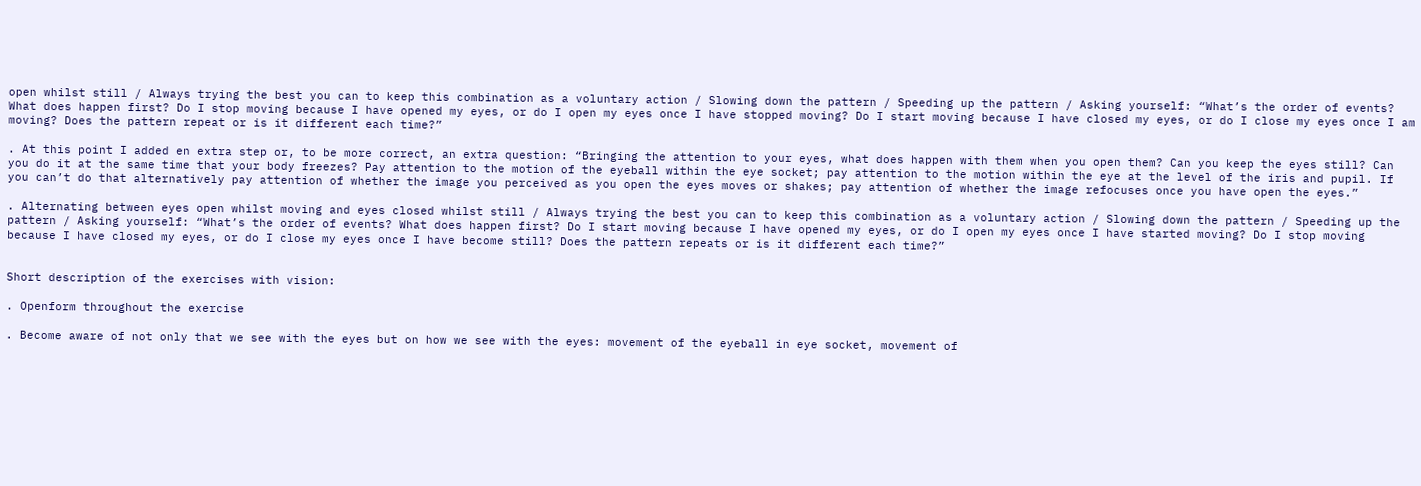open whilst still / Always trying the best you can to keep this combination as a voluntary action / Slowing down the pattern / Speeding up the pattern / Asking yourself: “What’s the order of events? What does happen first? Do I stop moving because I have opened my eyes, or do I open my eyes once I have stopped moving? Do I start moving because I have closed my eyes, or do I close my eyes once I am moving? Does the pattern repeat or is it different each time?”

. At this point I added en extra step or, to be more correct, an extra question: “Bringing the attention to your eyes, what does happen with them when you open them? Can you keep the eyes still? Can you do it at the same time that your body freezes? Pay attention to the motion of the eyeball within the eye socket; pay attention to the motion within the eye at the level of the iris and pupil. If you can’t do that alternatively pay attention of whether the image you perceived as you open the eyes moves or shakes; pay attention of whether the image refocuses once you have open the eyes.”

. Alternating between eyes open whilst moving and eyes closed whilst still / Always trying the best you can to keep this combination as a voluntary action / Slowing down the pattern / Speeding up the pattern / Asking yourself: “What’s the order of events? What does happen first? Do I start moving because I have opened my eyes, or do I open my eyes once I have started moving? Do I stop moving because I have closed my eyes, or do I close my eyes once I have become still? Does the pattern repeats or is it different each time?”


Short description of the exercises with vision:

. Openform throughout the exercise

. Become aware of not only that we see with the eyes but on how we see with the eyes: movement of the eyeball in eye socket, movement of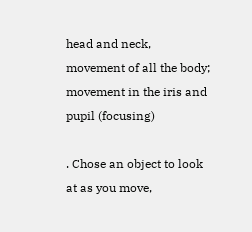head and neck, movement of all the body; movement in the iris and pupil (focusing)

. Chose an object to look at as you move,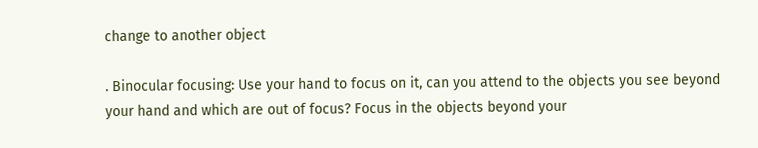change to another object

. Binocular focusing: Use your hand to focus on it, can you attend to the objects you see beyond your hand and which are out of focus? Focus in the objects beyond your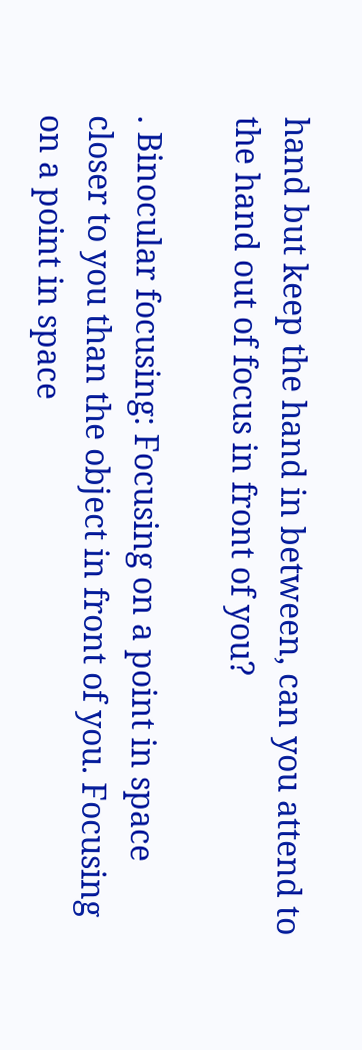hand but keep the hand in between, can you attend to the hand out of focus in front of you?

. Binocular focusing: Focusing on a point in space closer to you than the object in front of you. Focusing on a point in space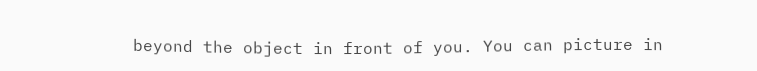beyond the object in front of you. You can picture in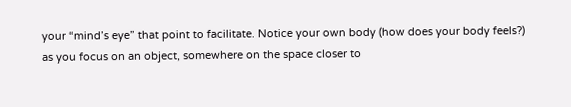your “mind’s eye” that point to facilitate. Notice your own body (how does your body feels?) as you focus on an object, somewhere on the space closer to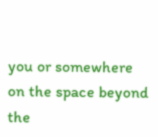you or somewhere on the space beyond the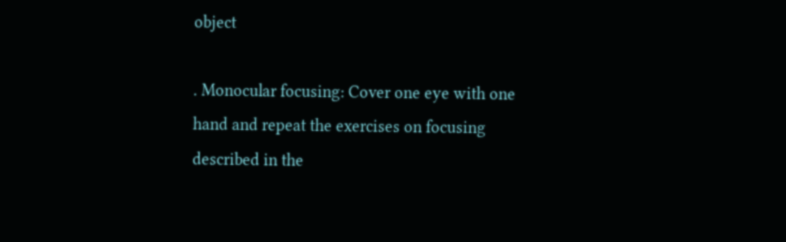object

. Monocular focusing: Cover one eye with one hand and repeat the exercises on focusing described in the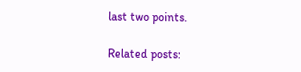last two points.

Related posts: